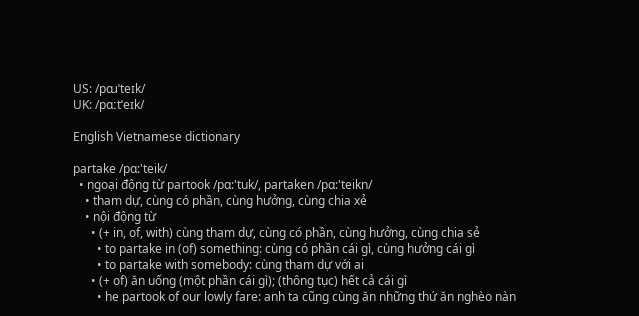US: /pɑɹˈteɪk/
UK: /pɑːtˈeɪk/

English Vietnamese dictionary

partake /pɑ:'teik/
  • ngoại động từ partook /pɑ:'tuk/, partaken /pɑ:'teikn/
    • tham dự, cùng có phần, cùng hưởng, cùng chia xẻ
    • nội động từ
      • (+ in, of, with) cùng tham dự, cùng có phần, cùng hưởng, cùng chia sẻ
        • to partake in (of) something: cùng có phần cái gì, cùng hưởng cái gì
        • to partake with somebody: cùng tham dự với ai
      • (+ of) ăn uống (một phần cái gì); (thông tục) hết cả cái gì
        • he partook of our lowly fare: anh ta cũng cùng ăn những thứ ăn nghèo nàn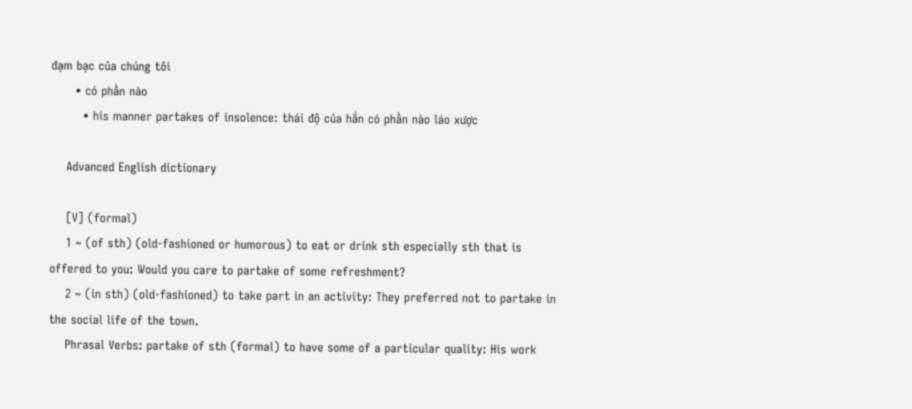đạm bạc của chúng tôi
      • có phần nào
        • his manner partakes of insolence: thái độ của hắn có phần nào láo xược

    Advanced English dictionary

    [V] (formal)
    1 ~ (of sth) (old-fashioned or humorous) to eat or drink sth especially sth that is offered to you: Would you care to partake of some refreshment?
    2 ~ (in sth) (old-fashioned) to take part in an activity: They preferred not to partake in the social life of the town.
    Phrasal Verbs: partake of sth (formal) to have some of a particular quality: His work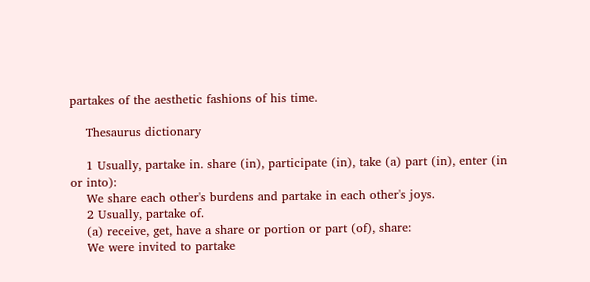partakes of the aesthetic fashions of his time.

    Thesaurus dictionary

    1 Usually, partake in. share (in), participate (in), take (a) part (in), enter (in or into):
    We share each other's burdens and partake in each other's joys.
    2 Usually, partake of.
    (a) receive, get, have a share or portion or part (of), share:
    We were invited to partake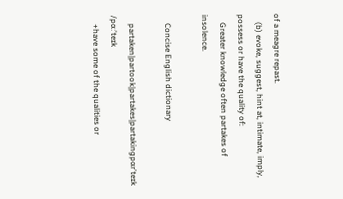of a meagre repast.
    (b) evoke, suggest, hint at, intimate, imply, possess or have the quality of:
    Greater knowledge often partakes of insolence.

    Concise English dictionary

    partaken|partook|partakes|partakingpɑr'teɪk /pɑː'teɪk
    +have some of the qualities or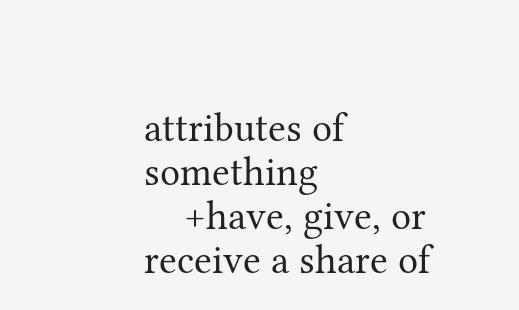attributes of something
    +have, give, or receive a share of